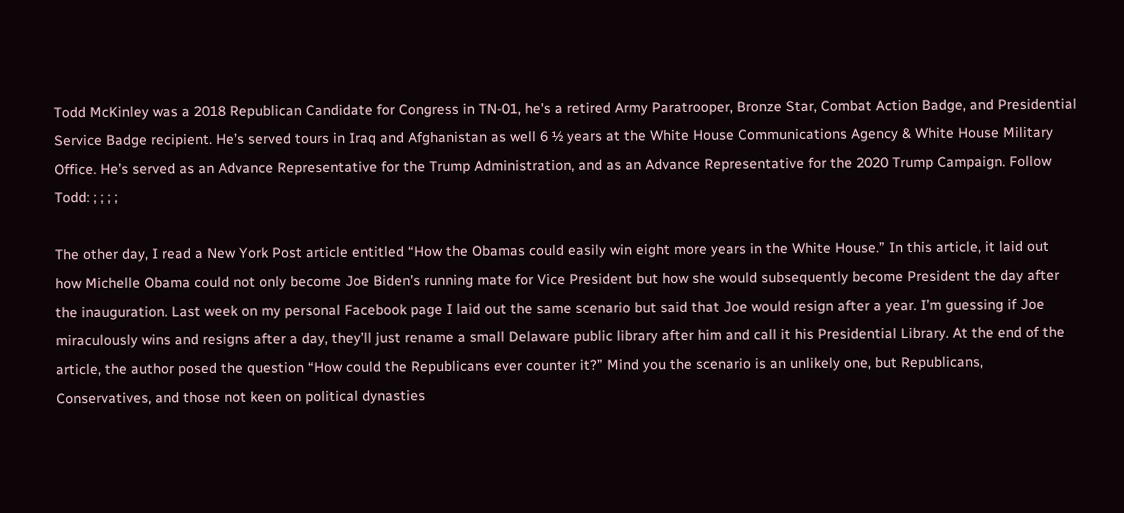Todd McKinley was a 2018 Republican Candidate for Congress in TN-01, he's a retired Army Paratrooper, Bronze Star, Combat Action Badge, and Presidential Service Badge recipient. He’s served tours in Iraq and Afghanistan as well 6 ½ years at the White House Communications Agency & White House Military Office. He’s served as an Advance Representative for the Trump Administration, and as an Advance Representative for the 2020 Trump Campaign. Follow Todd: ; ; ; ;

The other day, I read a New York Post article entitled “How the Obamas could easily win eight more years in the White House.” In this article, it laid out how Michelle Obama could not only become Joe Biden’s running mate for Vice President but how she would subsequently become President the day after the inauguration. Last week on my personal Facebook page I laid out the same scenario but said that Joe would resign after a year. I’m guessing if Joe miraculously wins and resigns after a day, they’ll just rename a small Delaware public library after him and call it his Presidential Library. At the end of the article, the author posed the question “How could the Republicans ever counter it?” Mind you the scenario is an unlikely one, but Republicans, Conservatives, and those not keen on political dynasties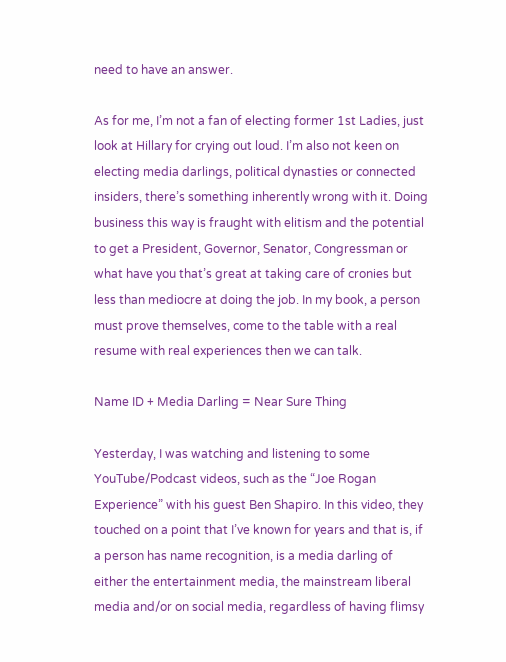need to have an answer.

As for me, I’m not a fan of electing former 1st Ladies, just look at Hillary for crying out loud. I’m also not keen on electing media darlings, political dynasties or connected insiders, there’s something inherently wrong with it. Doing business this way is fraught with elitism and the potential to get a President, Governor, Senator, Congressman or what have you that’s great at taking care of cronies but less than mediocre at doing the job. In my book, a person must prove themselves, come to the table with a real resume with real experiences then we can talk.

Name ID + Media Darling = Near Sure Thing

Yesterday, I was watching and listening to some YouTube/Podcast videos, such as the “Joe Rogan Experience” with his guest Ben Shapiro. In this video, they touched on a point that I’ve known for years and that is, if a person has name recognition, is a media darling of either the entertainment media, the mainstream liberal media and/or on social media, regardless of having flimsy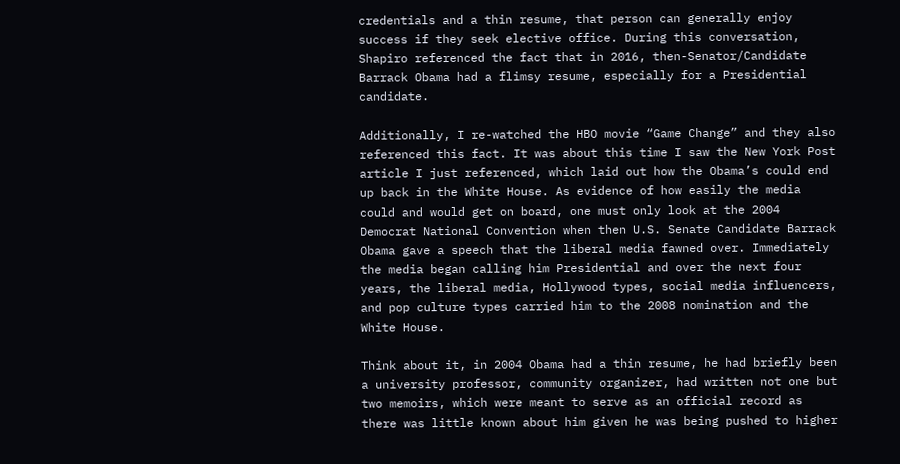credentials and a thin resume, that person can generally enjoy success if they seek elective office. During this conversation, Shapiro referenced the fact that in 2016, then-Senator/Candidate Barrack Obama had a flimsy resume, especially for a Presidential candidate.

Additionally, I re-watched the HBO movie “Game Change” and they also referenced this fact. It was about this time I saw the New York Post article I just referenced, which laid out how the Obama’s could end up back in the White House. As evidence of how easily the media could and would get on board, one must only look at the 2004 Democrat National Convention when then U.S. Senate Candidate Barrack Obama gave a speech that the liberal media fawned over. Immediately the media began calling him Presidential and over the next four years, the liberal media, Hollywood types, social media influencers, and pop culture types carried him to the 2008 nomination and the White House.

Think about it, in 2004 Obama had a thin resume, he had briefly been a university professor, community organizer, had written not one but two memoirs, which were meant to serve as an official record as there was little known about him given he was being pushed to higher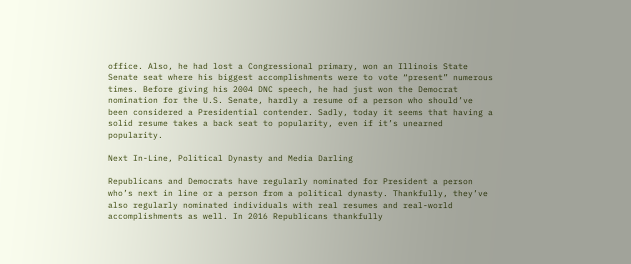office. Also, he had lost a Congressional primary, won an Illinois State Senate seat where his biggest accomplishments were to vote “present” numerous times. Before giving his 2004 DNC speech, he had just won the Democrat nomination for the U.S. Senate, hardly a resume of a person who should’ve been considered a Presidential contender. Sadly, today it seems that having a solid resume takes a back seat to popularity, even if it’s unearned popularity.

Next In-Line, Political Dynasty and Media Darling

Republicans and Democrats have regularly nominated for President a person who’s next in line or a person from a political dynasty. Thankfully, they’ve also regularly nominated individuals with real resumes and real-world accomplishments as well. In 2016 Republicans thankfully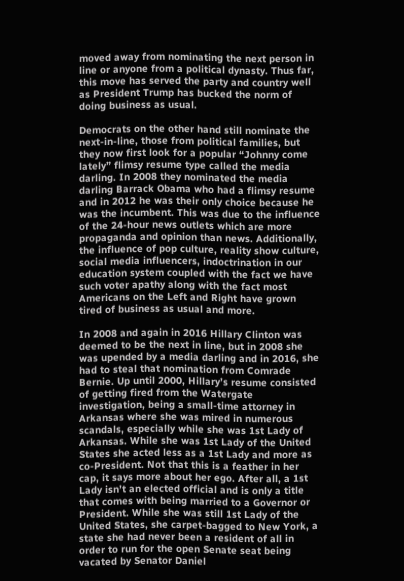moved away from nominating the next person in line or anyone from a political dynasty. Thus far, this move has served the party and country well as President Trump has bucked the norm of doing business as usual.

Democrats on the other hand still nominate the next-in-line, those from political families, but they now first look for a popular “Johnny come lately” flimsy resume type called the media darling. In 2008 they nominated the media darling Barrack Obama who had a flimsy resume and in 2012 he was their only choice because he was the incumbent. This was due to the influence of the 24-hour news outlets which are more propaganda and opinion than news. Additionally, the influence of pop culture, reality show culture, social media influencers, indoctrination in our education system coupled with the fact we have such voter apathy along with the fact most Americans on the Left and Right have grown tired of business as usual and more.

In 2008 and again in 2016 Hillary Clinton was deemed to be the next in line, but in 2008 she was upended by a media darling and in 2016, she had to steal that nomination from Comrade Bernie. Up until 2000, Hillary’s resume consisted of getting fired from the Watergate investigation, being a small-time attorney in Arkansas where she was mired in numerous scandals, especially while she was 1st Lady of Arkansas. While she was 1st Lady of the United States she acted less as a 1st Lady and more as co-President. Not that this is a feather in her cap, it says more about her ego. After all, a 1st Lady isn’t an elected official and is only a title that comes with being married to a Governor or President. While she was still 1st Lady of the United States, she carpet-bagged to New York, a state she had never been a resident of all in order to run for the open Senate seat being vacated by Senator Daniel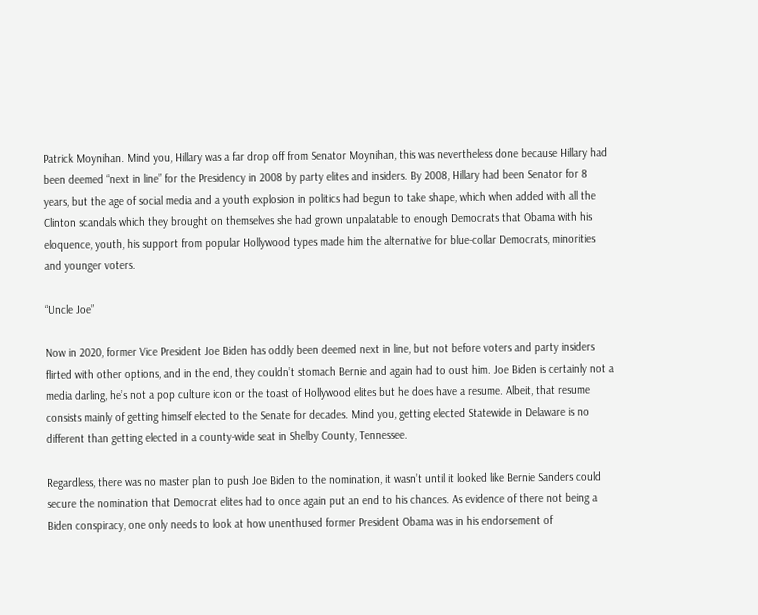Patrick Moynihan. Mind you, Hillary was a far drop off from Senator Moynihan, this was nevertheless done because Hillary had been deemed “next in line” for the Presidency in 2008 by party elites and insiders. By 2008, Hillary had been Senator for 8 years, but the age of social media and a youth explosion in politics had begun to take shape, which when added with all the Clinton scandals which they brought on themselves she had grown unpalatable to enough Democrats that Obama with his eloquence, youth, his support from popular Hollywood types made him the alternative for blue-collar Democrats, minorities and younger voters.

“Uncle Joe”

Now in 2020, former Vice President Joe Biden has oddly been deemed next in line, but not before voters and party insiders flirted with other options, and in the end, they couldn’t stomach Bernie and again had to oust him. Joe Biden is certainly not a media darling, he’s not a pop culture icon or the toast of Hollywood elites but he does have a resume. Albeit, that resume consists mainly of getting himself elected to the Senate for decades. Mind you, getting elected Statewide in Delaware is no different than getting elected in a county-wide seat in Shelby County, Tennessee.

Regardless, there was no master plan to push Joe Biden to the nomination, it wasn’t until it looked like Bernie Sanders could secure the nomination that Democrat elites had to once again put an end to his chances. As evidence of there not being a Biden conspiracy, one only needs to look at how unenthused former President Obama was in his endorsement of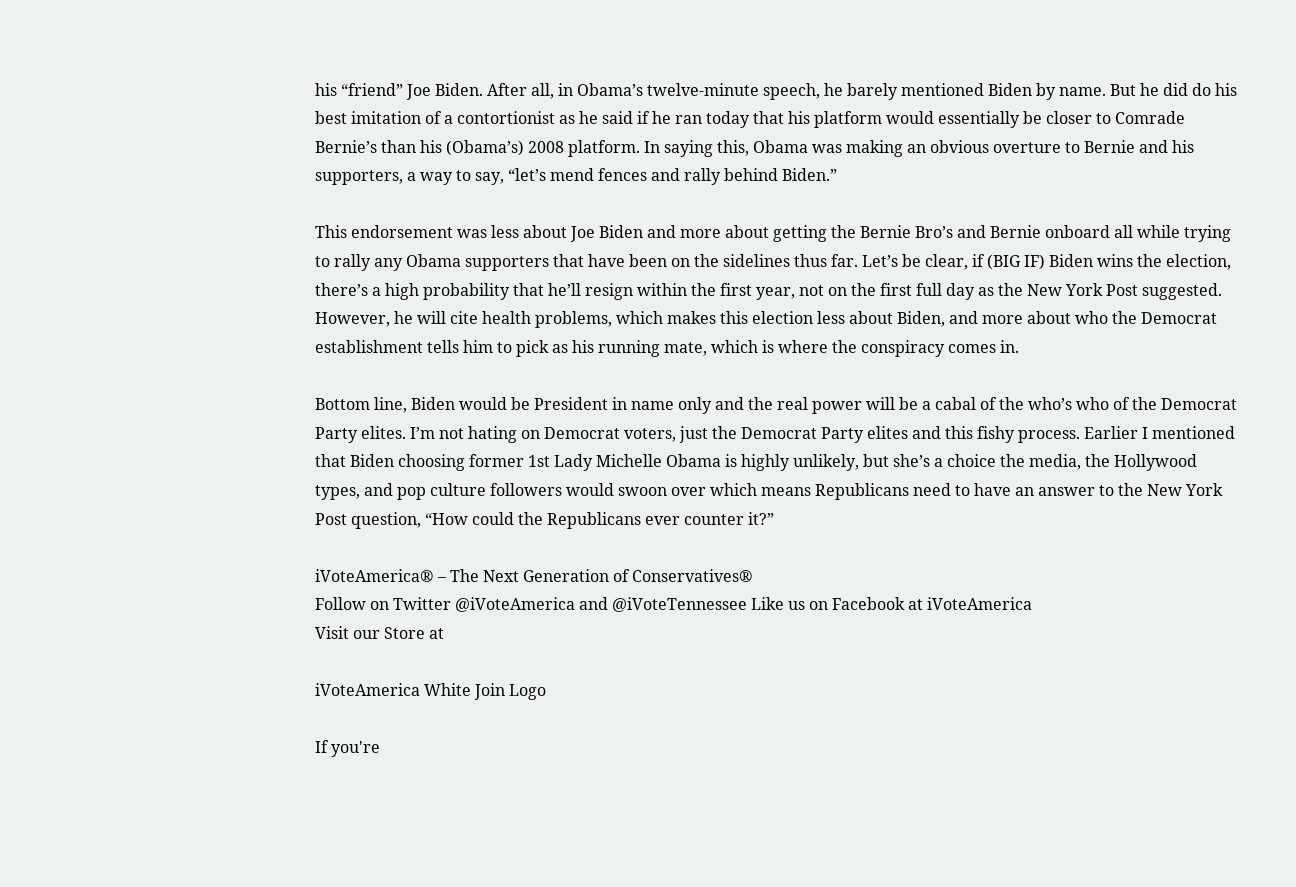his “friend” Joe Biden. After all, in Obama’s twelve-minute speech, he barely mentioned Biden by name. But he did do his best imitation of a contortionist as he said if he ran today that his platform would essentially be closer to Comrade Bernie’s than his (Obama’s) 2008 platform. In saying this, Obama was making an obvious overture to Bernie and his supporters, a way to say, “let’s mend fences and rally behind Biden.”

This endorsement was less about Joe Biden and more about getting the Bernie Bro’s and Bernie onboard all while trying to rally any Obama supporters that have been on the sidelines thus far. Let’s be clear, if (BIG IF) Biden wins the election, there’s a high probability that he’ll resign within the first year, not on the first full day as the New York Post suggested. However, he will cite health problems, which makes this election less about Biden, and more about who the Democrat establishment tells him to pick as his running mate, which is where the conspiracy comes in.

Bottom line, Biden would be President in name only and the real power will be a cabal of the who’s who of the Democrat Party elites. I’m not hating on Democrat voters, just the Democrat Party elites and this fishy process. Earlier I mentioned that Biden choosing former 1st Lady Michelle Obama is highly unlikely, but she’s a choice the media, the Hollywood types, and pop culture followers would swoon over which means Republicans need to have an answer to the New York Post question, “How could the Republicans ever counter it?”

iVoteAmerica® – The Next Generation of Conservatives®
Follow on Twitter @iVoteAmerica and @iVoteTennessee Like us on Facebook at iVoteAmerica
Visit our Store at

iVoteAmerica White Join Logo

If you're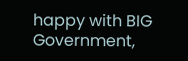happy with BIG Government,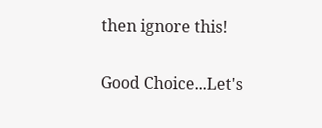then ignore this!

Good Choice...Let's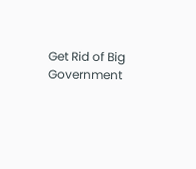Get Rid of Big Government